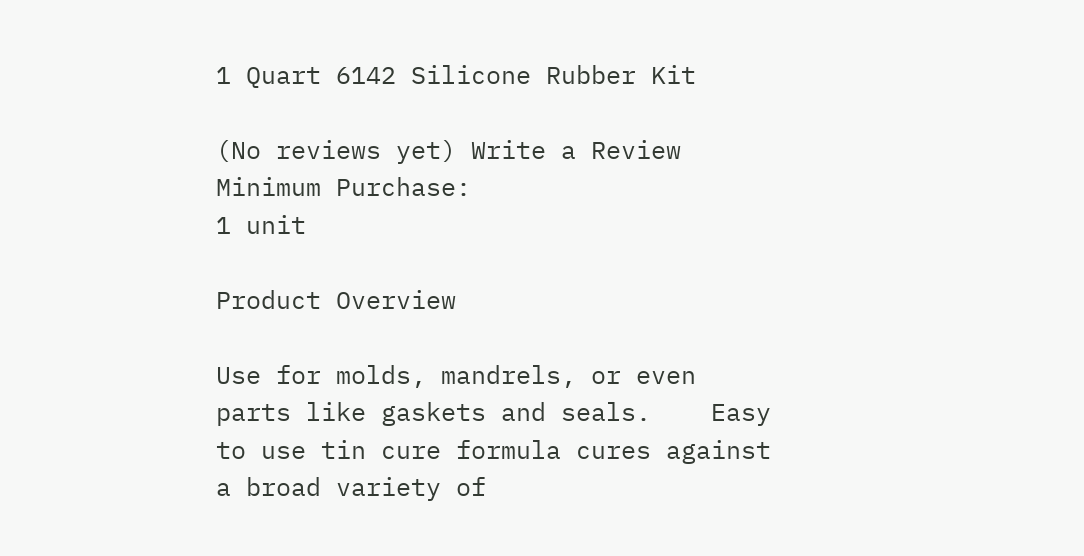1 Quart 6142 Silicone Rubber Kit

(No reviews yet) Write a Review
Minimum Purchase:
1 unit

Product Overview

Use for molds, mandrels, or even parts like gaskets and seals.    Easy to use tin cure formula cures against a broad variety of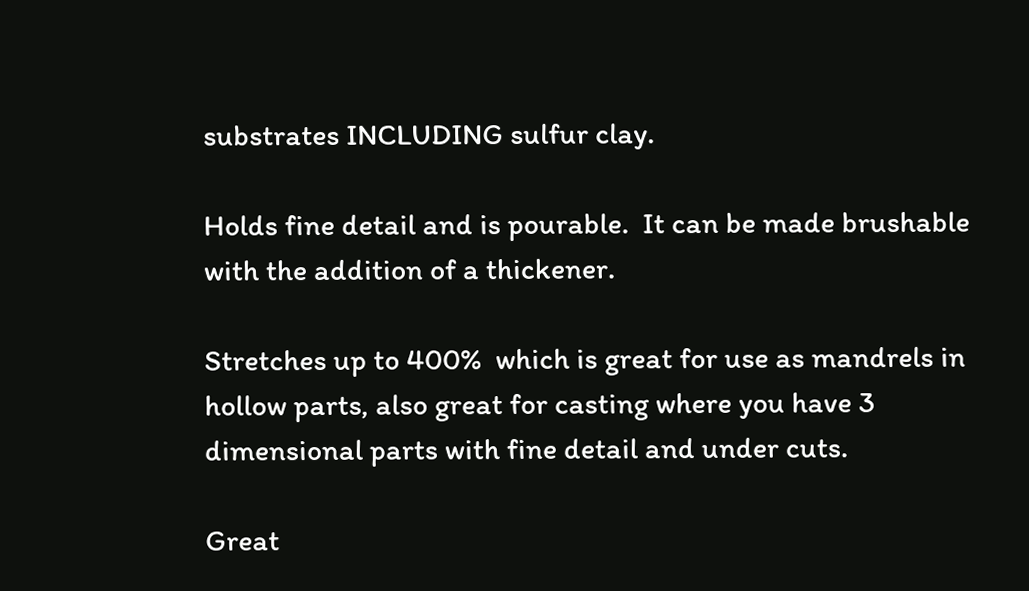substrates INCLUDING sulfur clay.

Holds fine detail and is pourable.  It can be made brushable with the addition of a thickener.

Stretches up to 400%  which is great for use as mandrels in hollow parts, also great for casting where you have 3 dimensional parts with fine detail and under cuts.

Great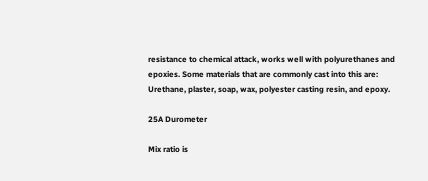resistance to chemical attack, works well with polyurethanes and epoxies. Some materials that are commonly cast into this are: Urethane, plaster, soap, wax, polyester casting resin, and epoxy.

25A Durometer

Mix ratio is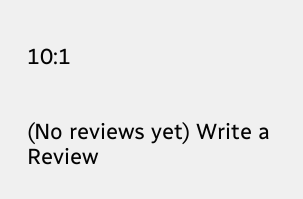10:1


(No reviews yet) Write a Review